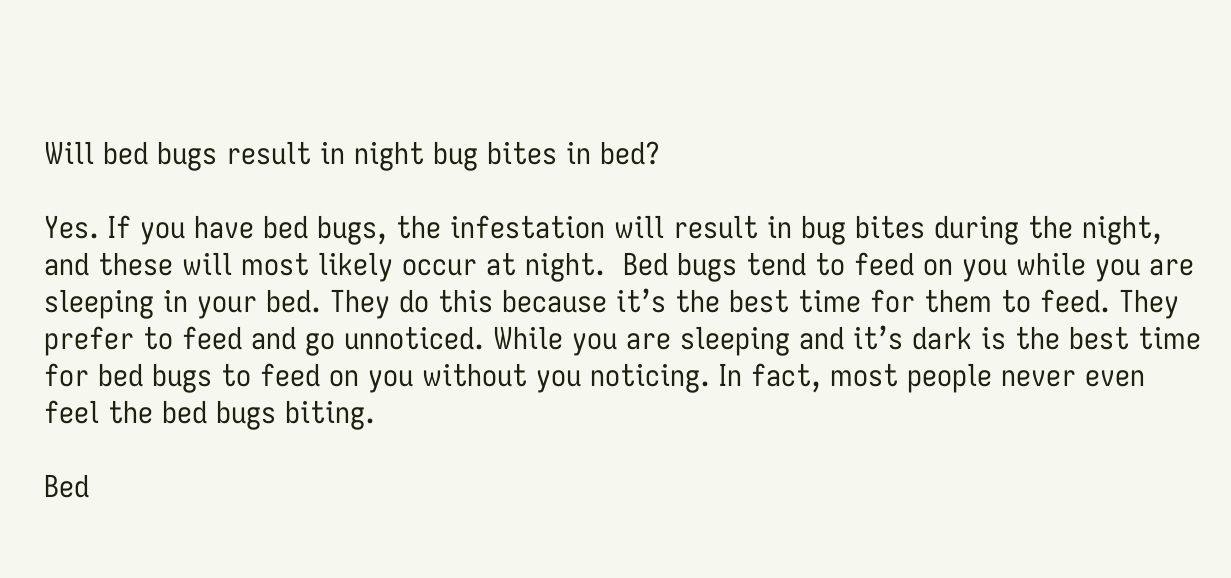Will bed bugs result in night bug bites in bed?

Yes. If you have bed bugs, the infestation will result in bug bites during the night, and these will most likely occur at night.  Bed bugs tend to feed on you while you are sleeping in your bed. They do this because it’s the best time for them to feed. They prefer to feed and go unnoticed. While you are sleeping and it’s dark is the best time for bed bugs to feed on you without you noticing. In fact, most people never even feel the bed bugs biting.

Bed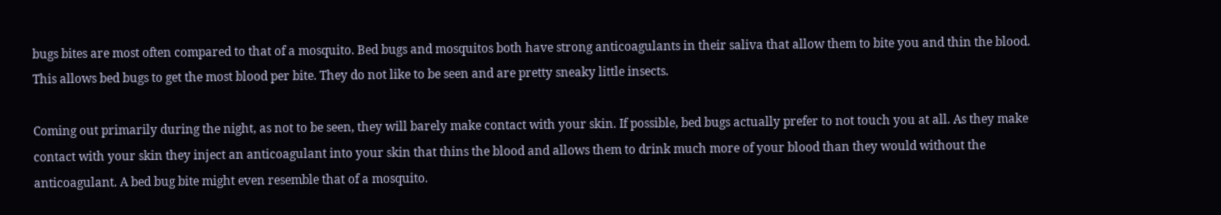bugs bites are most often compared to that of a mosquito. Bed bugs and mosquitos both have strong anticoagulants in their saliva that allow them to bite you and thin the blood. This allows bed bugs to get the most blood per bite. They do not like to be seen and are pretty sneaky little insects.

Coming out primarily during the night, as not to be seen, they will barely make contact with your skin. If possible, bed bugs actually prefer to not touch you at all. As they make contact with your skin they inject an anticoagulant into your skin that thins the blood and allows them to drink much more of your blood than they would without the anticoagulant. A bed bug bite might even resemble that of a mosquito.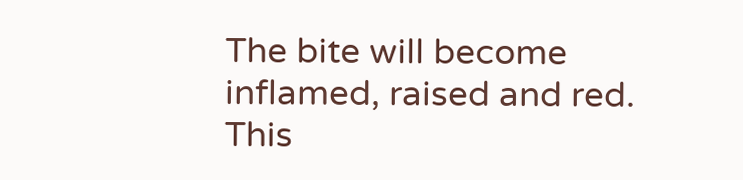The bite will become inflamed, raised and red. This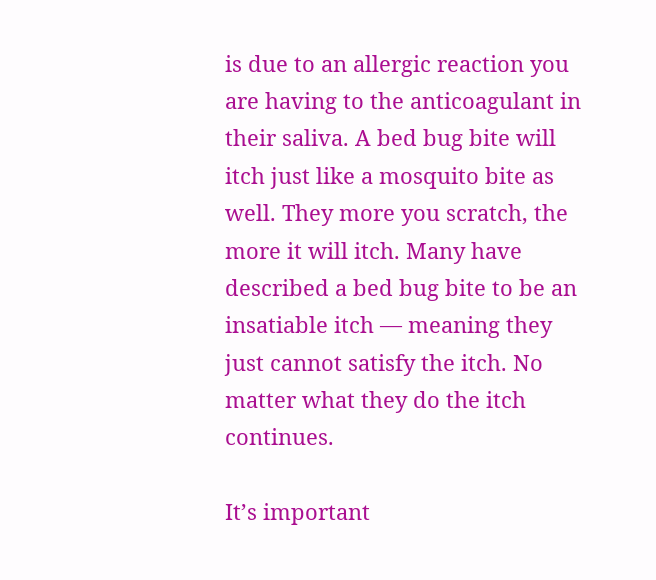is due to an allergic reaction you are having to the anticoagulant in their saliva. A bed bug bite will itch just like a mosquito bite as well. They more you scratch, the more it will itch. Many have described a bed bug bite to be an insatiable itch — meaning they just cannot satisfy the itch. No matter what they do the itch continues.

It’s important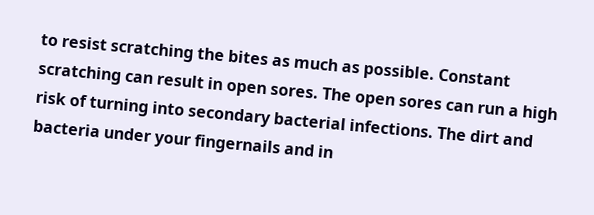to resist scratching the bites as much as possible. Constant scratching can result in open sores. The open sores can run a high risk of turning into secondary bacterial infections. The dirt and bacteria under your fingernails and in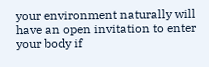your environment naturally will have an open invitation to enter your body if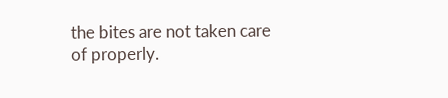the bites are not taken care of properly.